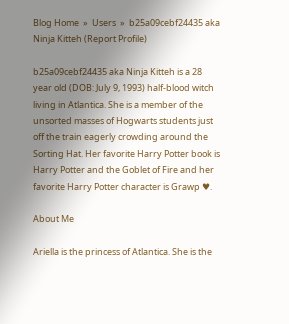Blog Home  »  Users  »  b25a09cebf24435 aka Ninja Kitteh (Report Profile)

b25a09cebf24435 aka Ninja Kitteh is a 28 year old (DOB: July 9, 1993) half-blood witch living in Atlantica. She is a member of the unsorted masses of Hogwarts students just off the train eagerly crowding around the Sorting Hat. Her favorite Harry Potter book is Harry Potter and the Goblet of Fire and her favorite Harry Potter character is Grawp ♥.

About Me

Ariella is the princess of Atlantica. She is the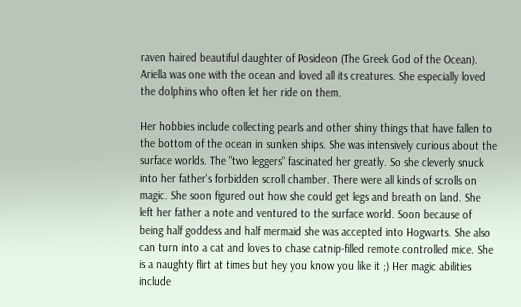raven haired beautiful daughter of Posideon (The Greek God of the Ocean). Ariella was one with the ocean and loved all its creatures. She especially loved the dolphins who often let her ride on them.

Her hobbies include collecting pearls and other shiny things that have fallen to the bottom of the ocean in sunken ships. She was intensively curious about the surface worlds. The "two leggers" fascinated her greatly. So she cleverly snuck into her father's forbidden scroll chamber. There were all kinds of scrolls on magic. She soon figured out how she could get legs and breath on land. She left her father a note and ventured to the surface world. Soon because of being half goddess and half mermaid she was accepted into Hogwarts. She also can turn into a cat and loves to chase catnip-filled remote controlled mice. She is a naughty flirt at times but hey you know you like it ;) Her magic abilities include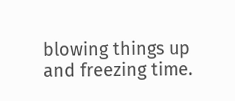blowing things up and freezing time.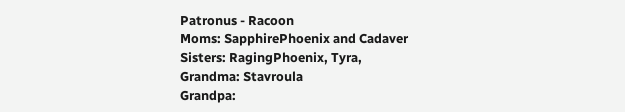Patronus - Racoon
Moms: SapphirePhoenix and Cadaver
Sisters: RagingPhoenix, Tyra,
Grandma: Stavroula
Grandpa: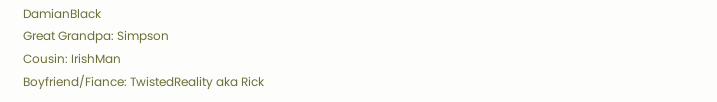DamianBlack
Great Grandpa: Simpson
Cousin: IrishMan
Boyfriend/Fiance: TwistedReality aka Rick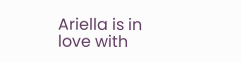Ariella is in love with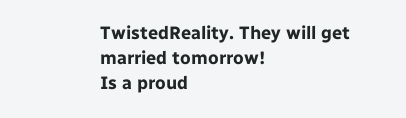TwistedReality. They will get married tomorrow!
Is a proud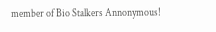member of Bio Stalkers Annonymous!